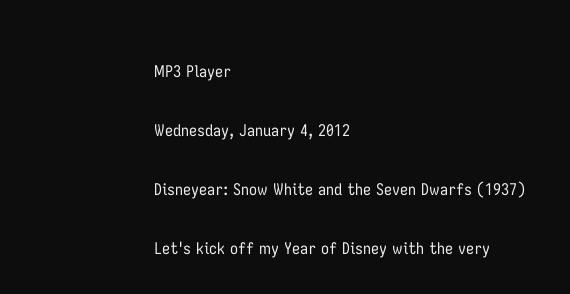MP3 Player

Wednesday, January 4, 2012

Disneyear: Snow White and the Seven Dwarfs (1937)

Let's kick off my Year of Disney with the very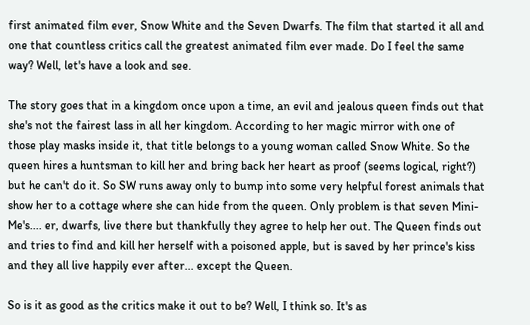first animated film ever, Snow White and the Seven Dwarfs. The film that started it all and one that countless critics call the greatest animated film ever made. Do I feel the same way? Well, let's have a look and see.

The story goes that in a kingdom once upon a time, an evil and jealous queen finds out that she's not the fairest lass in all her kingdom. According to her magic mirror with one of those play masks inside it, that title belongs to a young woman called Snow White. So the queen hires a huntsman to kill her and bring back her heart as proof (seems logical, right?) but he can't do it. So SW runs away only to bump into some very helpful forest animals that show her to a cottage where she can hide from the queen. Only problem is that seven Mini-Me's.... er, dwarfs, live there but thankfully they agree to help her out. The Queen finds out and tries to find and kill her herself with a poisoned apple, but is saved by her prince's kiss and they all live happily ever after... except the Queen.

So is it as good as the critics make it out to be? Well, I think so. It's as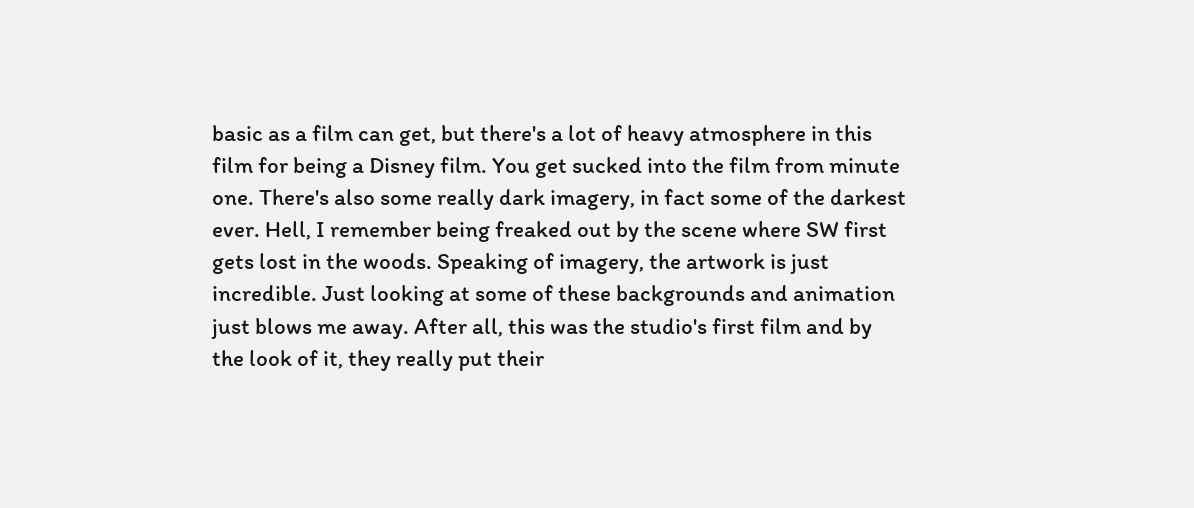basic as a film can get, but there's a lot of heavy atmosphere in this film for being a Disney film. You get sucked into the film from minute one. There's also some really dark imagery, in fact some of the darkest ever. Hell, I remember being freaked out by the scene where SW first gets lost in the woods. Speaking of imagery, the artwork is just incredible. Just looking at some of these backgrounds and animation just blows me away. After all, this was the studio's first film and by the look of it, they really put their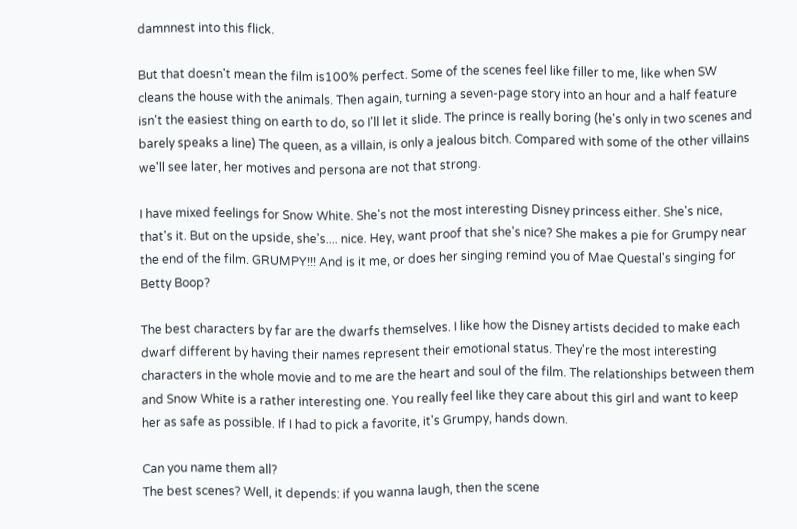damnnest into this flick.

But that doesn't mean the film is100% perfect. Some of the scenes feel like filler to me, like when SW cleans the house with the animals. Then again, turning a seven-page story into an hour and a half feature isn't the easiest thing on earth to do, so I'll let it slide. The prince is really boring (he's only in two scenes and barely speaks a line) The queen, as a villain, is only a jealous bitch. Compared with some of the other villains we'll see later, her motives and persona are not that strong.

I have mixed feelings for Snow White. She's not the most interesting Disney princess either. She's nice, that's it. But on the upside, she's.... nice. Hey, want proof that she's nice? She makes a pie for Grumpy near the end of the film. GRUMPY!!! And is it me, or does her singing remind you of Mae Questal's singing for Betty Boop?

The best characters by far are the dwarfs themselves. I like how the Disney artists decided to make each dwarf different by having their names represent their emotional status. They're the most interesting characters in the whole movie and to me are the heart and soul of the film. The relationships between them and Snow White is a rather interesting one. You really feel like they care about this girl and want to keep her as safe as possible. If I had to pick a favorite, it's Grumpy, hands down.

Can you name them all?
The best scenes? Well, it depends: if you wanna laugh, then the scene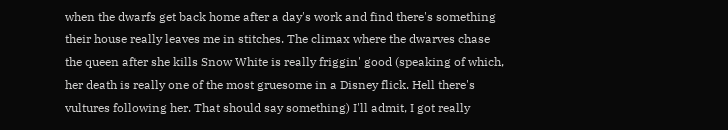when the dwarfs get back home after a day's work and find there's something their house really leaves me in stitches. The climax where the dwarves chase the queen after she kills Snow White is really friggin' good (speaking of which, her death is really one of the most gruesome in a Disney flick. Hell there's vultures following her. That should say something) I'll admit, I got really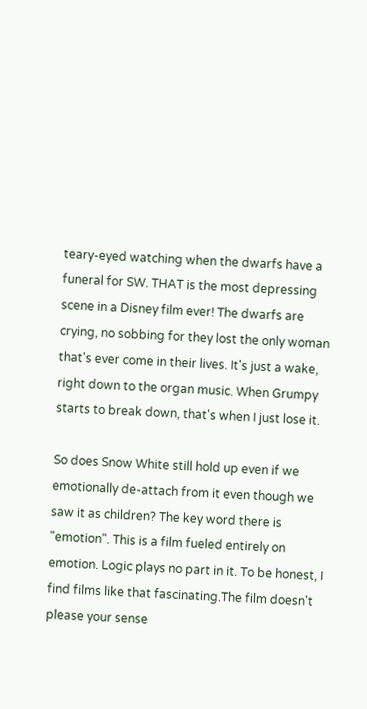teary-eyed watching when the dwarfs have a funeral for SW. THAT is the most depressing scene in a Disney film ever! The dwarfs are crying, no sobbing for they lost the only woman that's ever come in their lives. It's just a wake, right down to the organ music. When Grumpy starts to break down, that's when I just lose it.

So does Snow White still hold up even if we emotionally de-attach from it even though we saw it as children? The key word there is "emotion". This is a film fueled entirely on emotion. Logic plays no part in it. To be honest, I find films like that fascinating.The film doesn't please your sense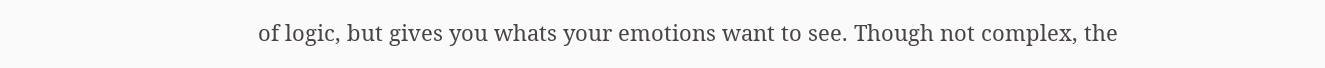of logic, but gives you whats your emotions want to see. Though not complex, the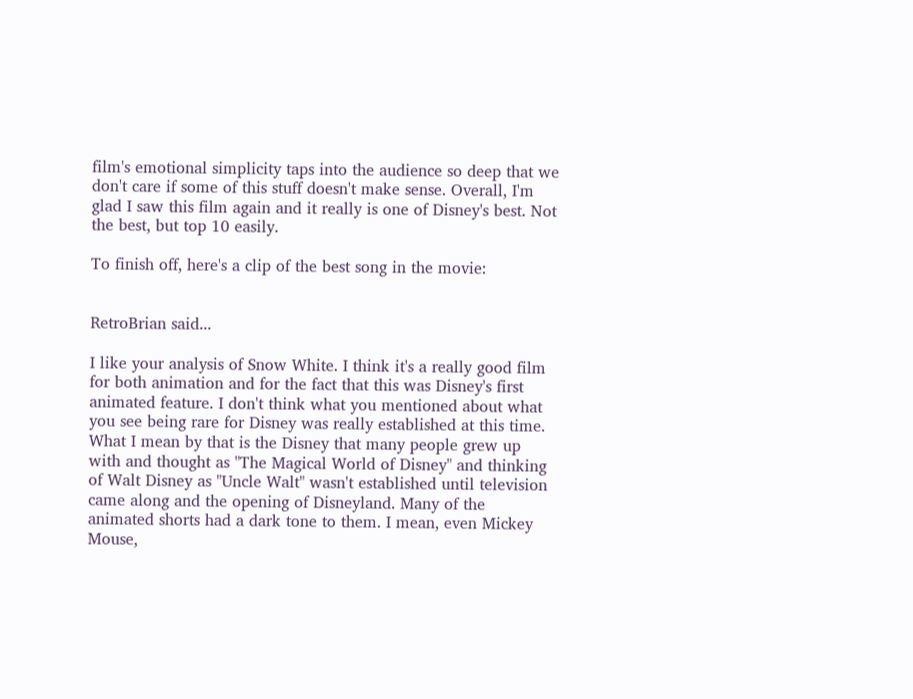film's emotional simplicity taps into the audience so deep that we don't care if some of this stuff doesn't make sense. Overall, I'm glad I saw this film again and it really is one of Disney's best. Not the best, but top 10 easily.

To finish off, here's a clip of the best song in the movie:


RetroBrian said...

I like your analysis of Snow White. I think it's a really good film for both animation and for the fact that this was Disney's first animated feature. I don't think what you mentioned about what you see being rare for Disney was really established at this time. What I mean by that is the Disney that many people grew up with and thought as "The Magical World of Disney" and thinking of Walt Disney as "Uncle Walt" wasn't established until television came along and the opening of Disneyland. Many of the animated shorts had a dark tone to them. I mean, even Mickey Mouse,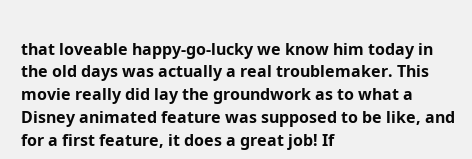that loveable happy-go-lucky we know him today in the old days was actually a real troublemaker. This movie really did lay the groundwork as to what a Disney animated feature was supposed to be like, and for a first feature, it does a great job! If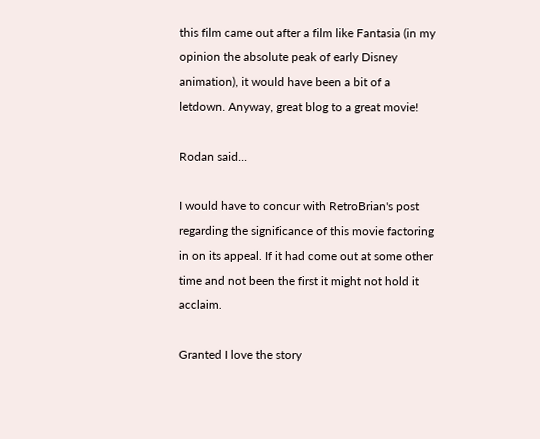this film came out after a film like Fantasia (in my opinion the absolute peak of early Disney animation), it would have been a bit of a letdown. Anyway, great blog to a great movie!

Rodan said...

I would have to concur with RetroBrian's post regarding the significance of this movie factoring in on its appeal. If it had come out at some other time and not been the first it might not hold it acclaim.

Granted I love the story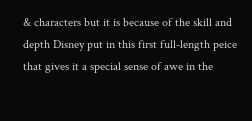& characters but it is because of the skill and depth Disney put in this first full-length peice that gives it a special sense of awe in the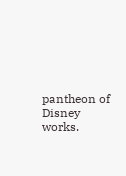pantheon of Disney works.